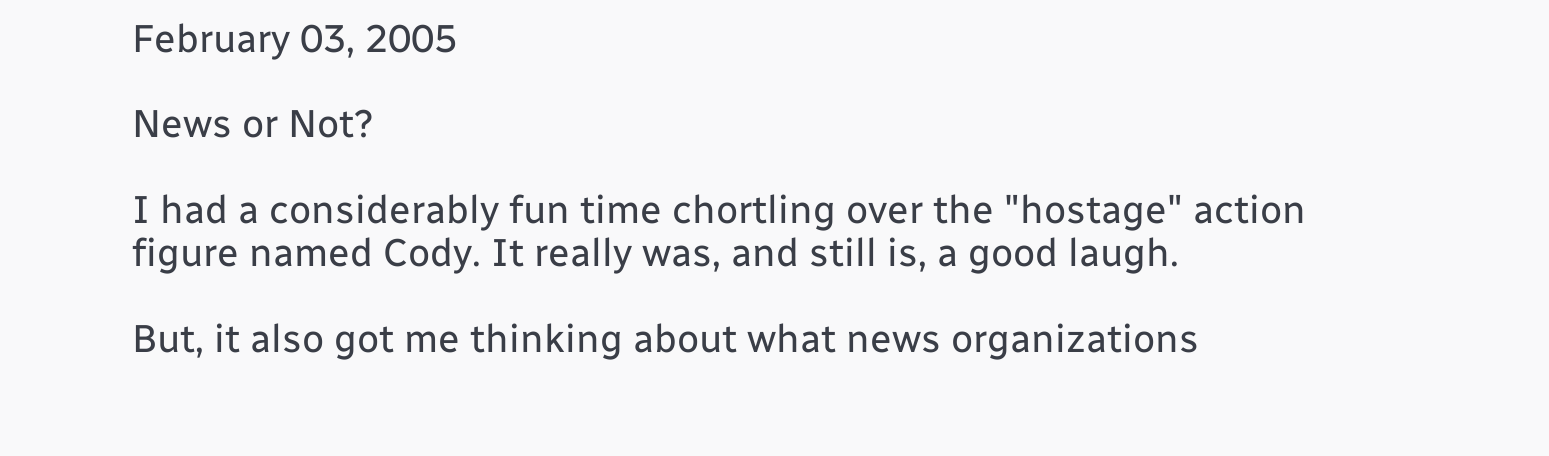February 03, 2005

News or Not?

I had a considerably fun time chortling over the "hostage" action figure named Cody. It really was, and still is, a good laugh.

But, it also got me thinking about what news organizations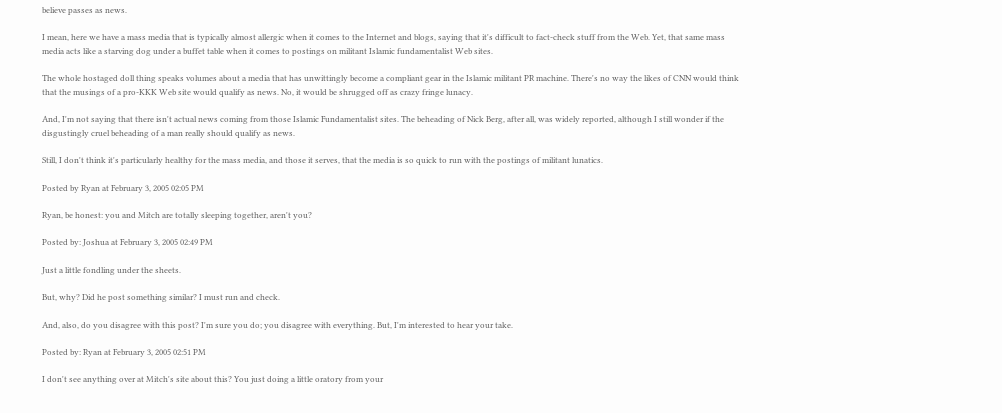believe passes as news.

I mean, here we have a mass media that is typically almost allergic when it comes to the Internet and blogs, saying that it's difficult to fact-check stuff from the Web. Yet, that same mass media acts like a starving dog under a buffet table when it comes to postings on militant Islamic fundamentalist Web sites.

The whole hostaged doll thing speaks volumes about a media that has unwittingly become a compliant gear in the Islamic militant PR machine. There's no way the likes of CNN would think that the musings of a pro-KKK Web site would qualify as news. No, it would be shrugged off as crazy fringe lunacy.

And, I'm not saying that there isn't actual news coming from those Islamic Fundamentalist sites. The beheading of Nick Berg, after all, was widely reported, although I still wonder if the disgustingly cruel beheading of a man really should qualify as news.

Still, I don't think it's particularly healthy for the mass media, and those it serves, that the media is so quick to run with the postings of militant lunatics.

Posted by Ryan at February 3, 2005 02:05 PM

Ryan, be honest: you and Mitch are totally sleeping together, aren't you?

Posted by: Joshua at February 3, 2005 02:49 PM

Just a little fondling under the sheets.

But, why? Did he post something similar? I must run and check.

And, also, do you disagree with this post? I'm sure you do; you disagree with everything. But, I'm interested to hear your take.

Posted by: Ryan at February 3, 2005 02:51 PM

I don't see anything over at Mitch's site about this? You just doing a little oratory from your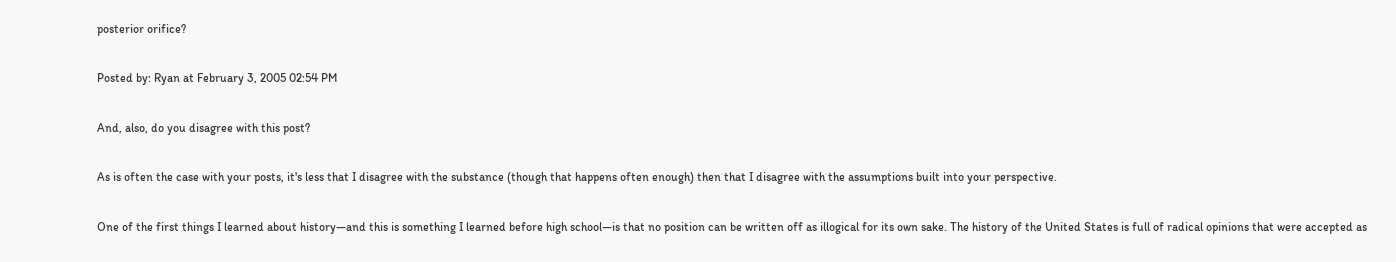posterior orifice?

Posted by: Ryan at February 3, 2005 02:54 PM

And, also, do you disagree with this post?

As is often the case with your posts, it's less that I disagree with the substance (though that happens often enough) then that I disagree with the assumptions built into your perspective.

One of the first things I learned about history—and this is something I learned before high school—is that no position can be written off as illogical for its own sake. The history of the United States is full of radical opinions that were accepted as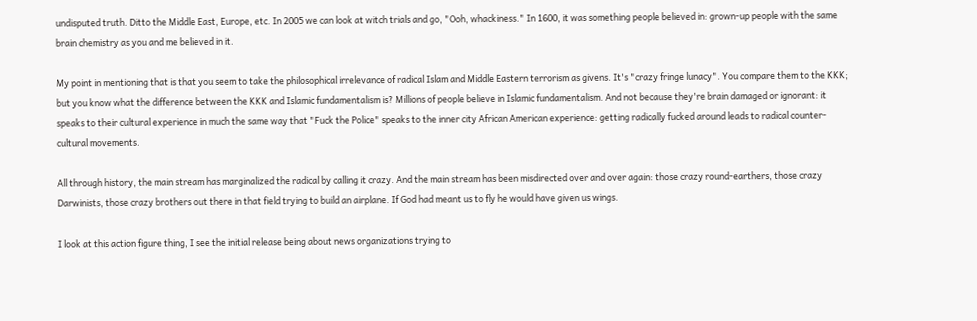undisputed truth. Ditto the Middle East, Europe, etc. In 2005 we can look at witch trials and go, "Ooh, whackiness." In 1600, it was something people believed in: grown-up people with the same brain chemistry as you and me believed in it.

My point in mentioning that is that you seem to take the philosophical irrelevance of radical Islam and Middle Eastern terrorism as givens. It's "crazy fringe lunacy". You compare them to the KKK; but you know what the difference between the KKK and Islamic fundamentalism is? Millions of people believe in Islamic fundamentalism. And not because they're brain damaged or ignorant: it speaks to their cultural experience in much the same way that "Fuck the Police" speaks to the inner city African American experience: getting radically fucked around leads to radical counter-cultural movements.

All through history, the main stream has marginalized the radical by calling it crazy. And the main stream has been misdirected over and over again: those crazy round-earthers, those crazy Darwinists, those crazy brothers out there in that field trying to build an airplane. If God had meant us to fly he would have given us wings.

I look at this action figure thing, I see the initial release being about news organizations trying to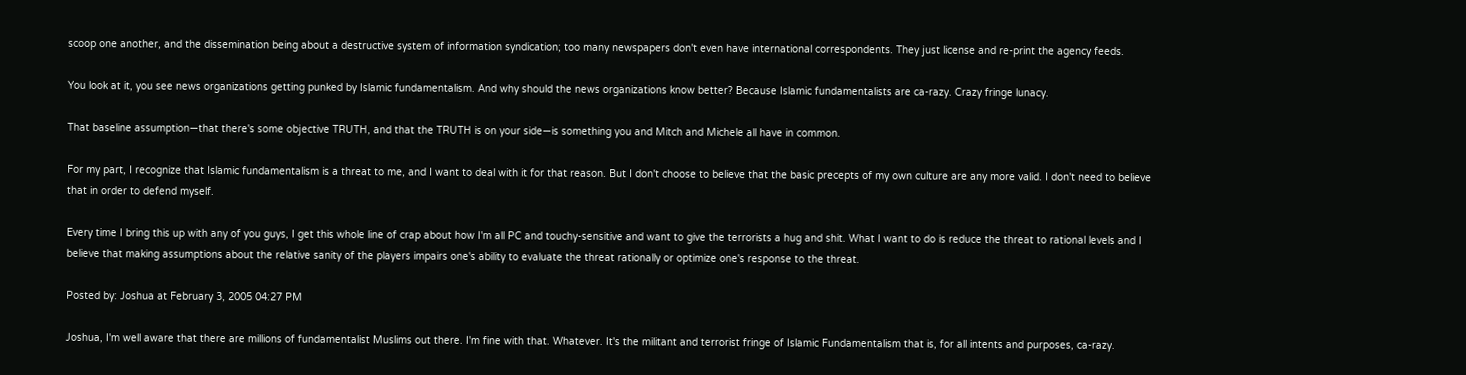scoop one another, and the dissemination being about a destructive system of information syndication; too many newspapers don't even have international correspondents. They just license and re-print the agency feeds.

You look at it, you see news organizations getting punked by Islamic fundamentalism. And why should the news organizations know better? Because Islamic fundamentalists are ca-razy. Crazy fringe lunacy.

That baseline assumption—that there's some objective TRUTH, and that the TRUTH is on your side—is something you and Mitch and Michele all have in common.

For my part, I recognize that Islamic fundamentalism is a threat to me, and I want to deal with it for that reason. But I don't choose to believe that the basic precepts of my own culture are any more valid. I don't need to believe that in order to defend myself.

Every time I bring this up with any of you guys, I get this whole line of crap about how I'm all PC and touchy-sensitive and want to give the terrorists a hug and shit. What I want to do is reduce the threat to rational levels and I believe that making assumptions about the relative sanity of the players impairs one's ability to evaluate the threat rationally or optimize one's response to the threat.

Posted by: Joshua at February 3, 2005 04:27 PM

Joshua, I'm well aware that there are millions of fundamentalist Muslims out there. I'm fine with that. Whatever. It's the militant and terrorist fringe of Islamic Fundamentalism that is, for all intents and purposes, ca-razy.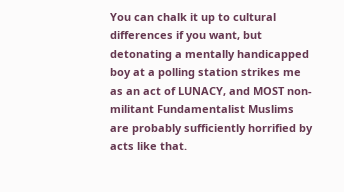You can chalk it up to cultural differences if you want, but detonating a mentally handicapped boy at a polling station strikes me as an act of LUNACY, and MOST non-militant Fundamentalist Muslims are probably sufficiently horrified by acts like that.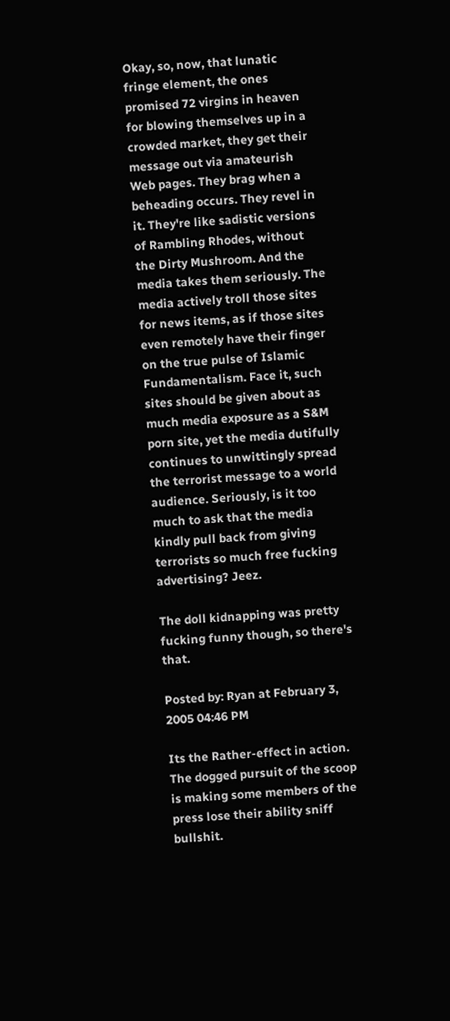Okay, so, now, that lunatic fringe element, the ones promised 72 virgins in heaven for blowing themselves up in a crowded market, they get their message out via amateurish Web pages. They brag when a beheading occurs. They revel in it. They're like sadistic versions of Rambling Rhodes, without the Dirty Mushroom. And the media takes them seriously. The media actively troll those sites for news items, as if those sites even remotely have their finger on the true pulse of Islamic Fundamentalism. Face it, such sites should be given about as much media exposure as a S&M porn site, yet the media dutifully continues to unwittingly spread the terrorist message to a world audience. Seriously, is it too much to ask that the media kindly pull back from giving terrorists so much free fucking advertising? Jeez.

The doll kidnapping was pretty fucking funny though, so there's that.

Posted by: Ryan at February 3, 2005 04:46 PM

Its the Rather-effect in action. The dogged pursuit of the scoop is making some members of the press lose their ability sniff bullshit.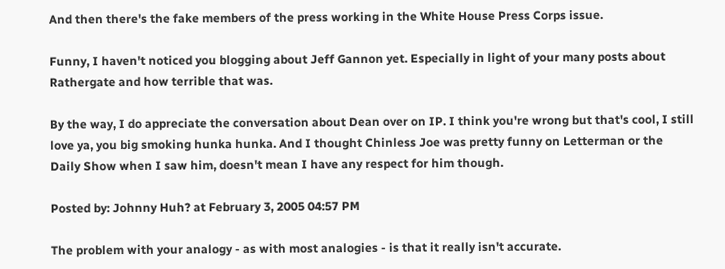And then there's the fake members of the press working in the White House Press Corps issue.

Funny, I haven't noticed you blogging about Jeff Gannon yet. Especially in light of your many posts about Rathergate and how terrible that was.

By the way, I do appreciate the conversation about Dean over on IP. I think you're wrong but that's cool, I still love ya, you big smoking hunka hunka. And I thought Chinless Joe was pretty funny on Letterman or the Daily Show when I saw him, doesn't mean I have any respect for him though.

Posted by: Johnny Huh? at February 3, 2005 04:57 PM

The problem with your analogy - as with most analogies - is that it really isn't accurate.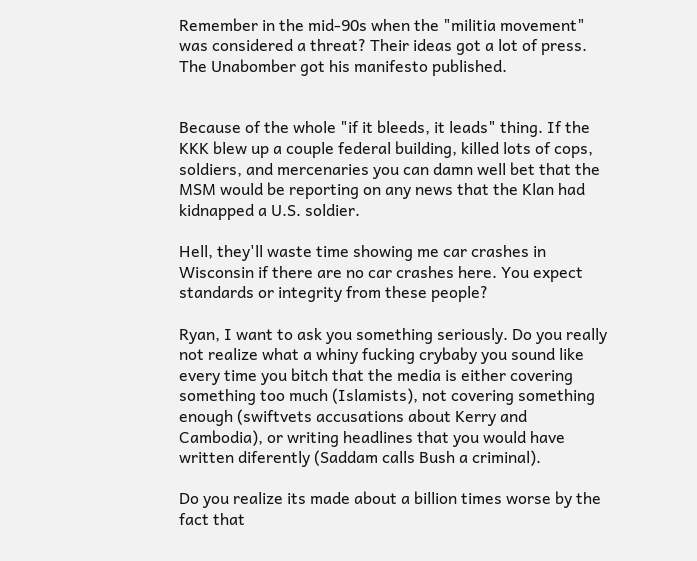Remember in the mid-90s when the "militia movement" was considered a threat? Their ideas got a lot of press. The Unabomber got his manifesto published.


Because of the whole "if it bleeds, it leads" thing. If the KKK blew up a couple federal building, killed lots of cops, soldiers, and mercenaries you can damn well bet that the MSM would be reporting on any news that the Klan had kidnapped a U.S. soldier.

Hell, they'll waste time showing me car crashes in Wisconsin if there are no car crashes here. You expect standards or integrity from these people?

Ryan, I want to ask you something seriously. Do you really not realize what a whiny fucking crybaby you sound like every time you bitch that the media is either covering something too much (Islamists), not covering something enough (swiftvets accusations about Kerry and Cambodia), or writing headlines that you would have written diferently (Saddam calls Bush a criminal).

Do you realize its made about a billion times worse by the fact that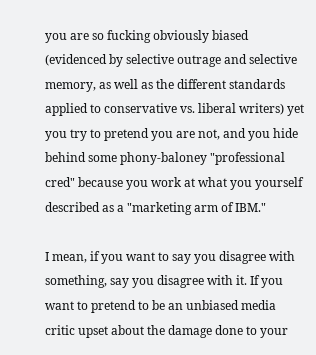you are so fucking obviously biased (evidenced by selective outrage and selective memory, as well as the different standards applied to conservative vs. liberal writers) yet you try to pretend you are not, and you hide behind some phony-baloney "professional cred" because you work at what you yourself described as a "marketing arm of IBM."

I mean, if you want to say you disagree with something, say you disagree with it. If you want to pretend to be an unbiased media critic upset about the damage done to your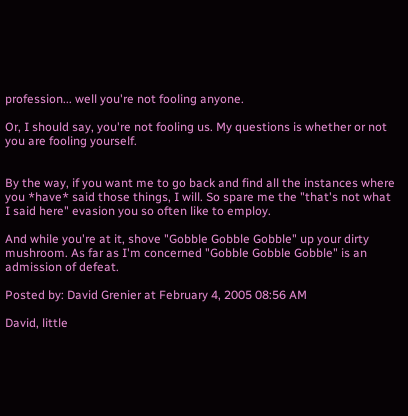profession... well you're not fooling anyone.

Or, I should say, you're not fooling us. My questions is whether or not you are fooling yourself.


By the way, if you want me to go back and find all the instances where you *have* said those things, I will. So spare me the "that's not what I said here" evasion you so often like to employ.

And while you're at it, shove "Gobble Gobble Gobble" up your dirty mushroom. As far as I'm concerned "Gobble Gobble Gobble" is an admission of defeat.

Posted by: David Grenier at February 4, 2005 08:56 AM

David, little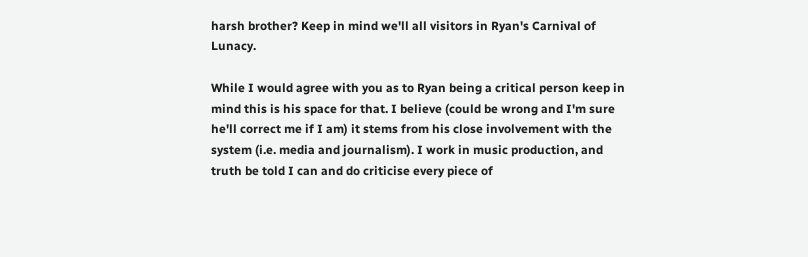harsh brother? Keep in mind we'll all visitors in Ryan's Carnival of Lunacy.

While I would agree with you as to Ryan being a critical person keep in mind this is his space for that. I believe (could be wrong and I'm sure he'll correct me if I am) it stems from his close involvement with the system (i.e. media and journalism). I work in music production, and truth be told I can and do criticise every piece of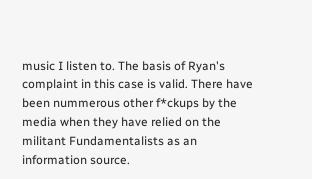music I listen to. The basis of Ryan's complaint in this case is valid. There have been nummerous other f*ckups by the media when they have relied on the militant Fundamentalists as an information source.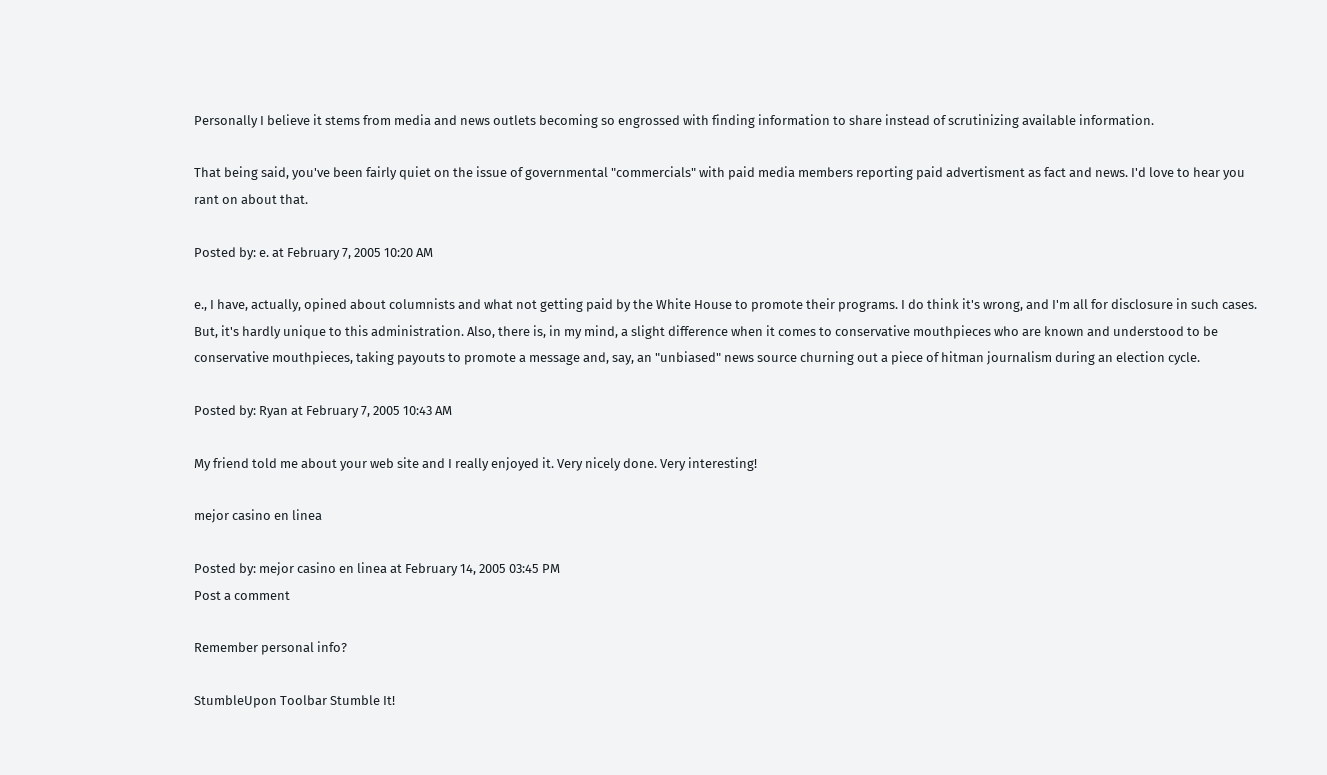Personally I believe it stems from media and news outlets becoming so engrossed with finding information to share instead of scrutinizing available information.

That being said, you've been fairly quiet on the issue of governmental "commercials" with paid media members reporting paid advertisment as fact and news. I'd love to hear you rant on about that.

Posted by: e. at February 7, 2005 10:20 AM

e., I have, actually, opined about columnists and what not getting paid by the White House to promote their programs. I do think it's wrong, and I'm all for disclosure in such cases. But, it's hardly unique to this administration. Also, there is, in my mind, a slight difference when it comes to conservative mouthpieces who are known and understood to be conservative mouthpieces, taking payouts to promote a message and, say, an "unbiased" news source churning out a piece of hitman journalism during an election cycle.

Posted by: Ryan at February 7, 2005 10:43 AM

My friend told me about your web site and I really enjoyed it. Very nicely done. Very interesting!

mejor casino en linea

Posted by: mejor casino en linea at February 14, 2005 03:45 PM
Post a comment

Remember personal info?

StumbleUpon Toolbar Stumble It!